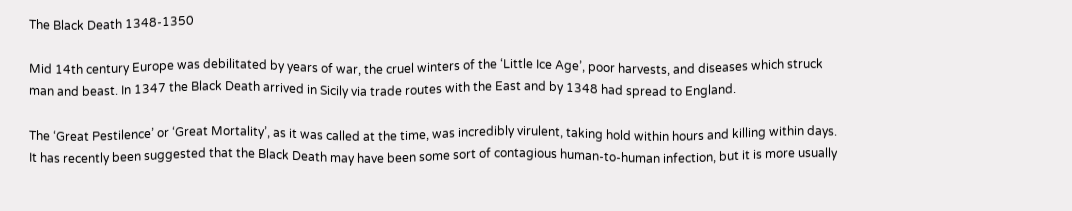The Black Death 1348-1350

Mid 14th century Europe was debilitated by years of war, the cruel winters of the ‘Little Ice Age’, poor harvests, and diseases which struck man and beast. In 1347 the Black Death arrived in Sicily via trade routes with the East and by 1348 had spread to England.

The ‘Great Pestilence’ or ‘Great Mortality’, as it was called at the time, was incredibly virulent, taking hold within hours and killing within days. It has recently been suggested that the Black Death may have been some sort of contagious human-to-human infection, but it is more usually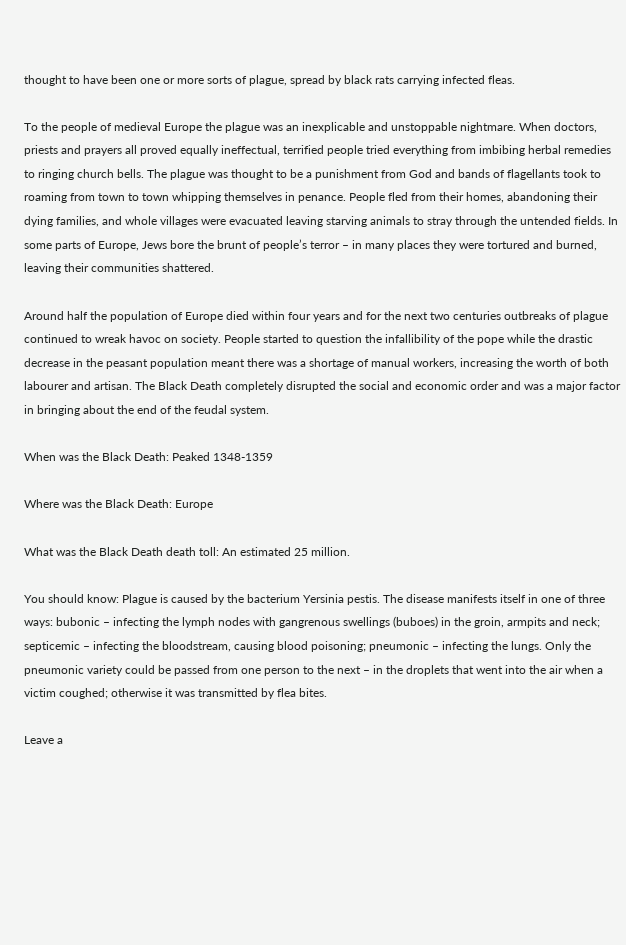thought to have been one or more sorts of plague, spread by black rats carrying infected fleas.

To the people of medieval Europe the plague was an inexplicable and unstoppable nightmare. When doctors, priests and prayers all proved equally ineffectual, terrified people tried everything from imbibing herbal remedies to ringing church bells. The plague was thought to be a punishment from God and bands of flagellants took to roaming from town to town whipping themselves in penance. People fled from their homes, abandoning their dying families, and whole villages were evacuated leaving starving animals to stray through the untended fields. In some parts of Europe, Jews bore the brunt of people’s terror – in many places they were tortured and burned, leaving their communities shattered.

Around half the population of Europe died within four years and for the next two centuries outbreaks of plague continued to wreak havoc on society. People started to question the infallibility of the pope while the drastic decrease in the peasant population meant there was a shortage of manual workers, increasing the worth of both labourer and artisan. The Black Death completely disrupted the social and economic order and was a major factor in bringing about the end of the feudal system.

When was the Black Death: Peaked 1348-1359

Where was the Black Death: Europe

What was the Black Death death toll: An estimated 25 million.

You should know: Plague is caused by the bacterium Yersinia pestis. The disease manifests itself in one of three ways: bubonic – infecting the lymph nodes with gangrenous swellings (buboes) in the groin, armpits and neck; septicemic – infecting the bloodstream, causing blood poisoning; pneumonic – infecting the lungs. Only the pneumonic variety could be passed from one person to the next – in the droplets that went into the air when a victim coughed; otherwise it was transmitted by flea bites.

Leave a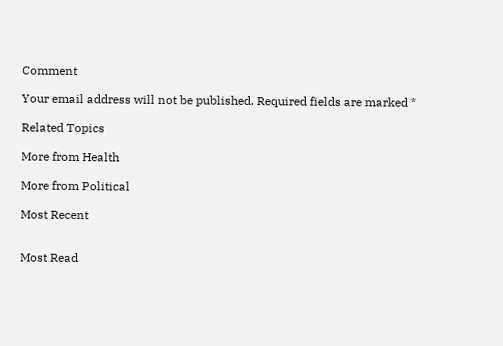Comment

Your email address will not be published. Required fields are marked *

Related Topics

More from Health

More from Political

Most Recent


Most Read